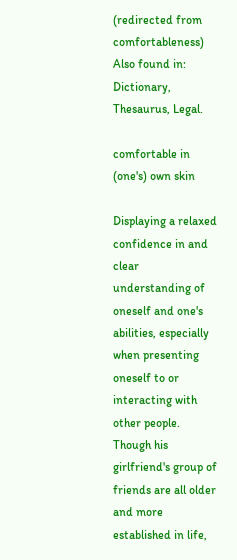(redirected from comfortableness)
Also found in: Dictionary, Thesaurus, Legal.

comfortable in (one's) own skin

Displaying a relaxed confidence in and clear understanding of oneself and one's abilities, especially when presenting oneself to or interacting with other people. Though his girlfriend's group of friends are all older and more established in life,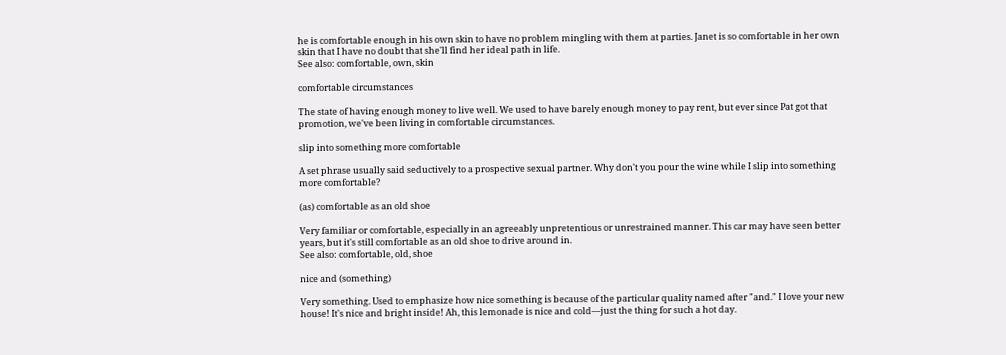he is comfortable enough in his own skin to have no problem mingling with them at parties. Janet is so comfortable in her own skin that I have no doubt that she'll find her ideal path in life.
See also: comfortable, own, skin

comfortable circumstances

The state of having enough money to live well. We used to have barely enough money to pay rent, but ever since Pat got that promotion, we've been living in comfortable circumstances.

slip into something more comfortable

A set phrase usually said seductively to a prospective sexual partner. Why don't you pour the wine while I slip into something more comfortable?

(as) comfortable as an old shoe

Very familiar or comfortable, especially in an agreeably unpretentious or unrestrained manner. This car may have seen better years, but it's still comfortable as an old shoe to drive around in.
See also: comfortable, old, shoe

nice and (something)

Very something. Used to emphasize how nice something is because of the particular quality named after "and." I love your new house! It's nice and bright inside! Ah, this lemonade is nice and cold—just the thing for such a hot day.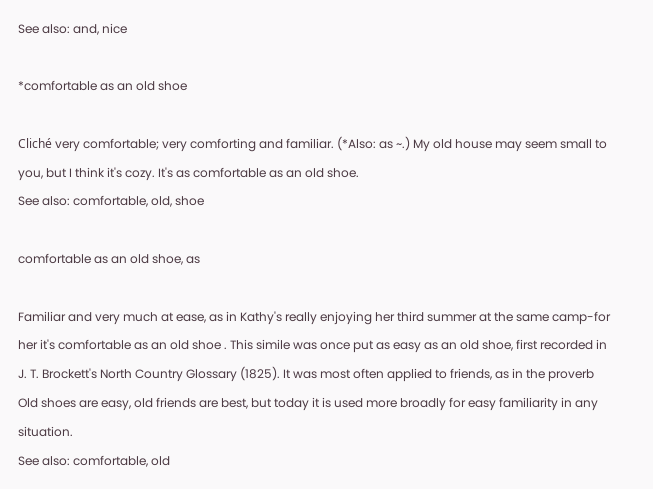See also: and, nice

*comfortable as an old shoe

Cliché very comfortable; very comforting and familiar. (*Also: as ~.) My old house may seem small to you, but I think it's cozy. It's as comfortable as an old shoe.
See also: comfortable, old, shoe

comfortable as an old shoe, as

Familiar and very much at ease, as in Kathy's really enjoying her third summer at the same camp-for her it's comfortable as an old shoe . This simile was once put as easy as an old shoe, first recorded in J. T. Brockett's North Country Glossary (1825). It was most often applied to friends, as in the proverb Old shoes are easy, old friends are best, but today it is used more broadly for easy familiarity in any situation.
See also: comfortable, old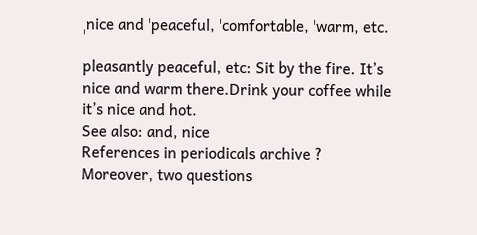ˌnice and ˈpeaceful, ˈcomfortable, ˈwarm, etc.

pleasantly peaceful, etc: Sit by the fire. It’s nice and warm there.Drink your coffee while it’s nice and hot.
See also: and, nice
References in periodicals archive ?
Moreover, two questions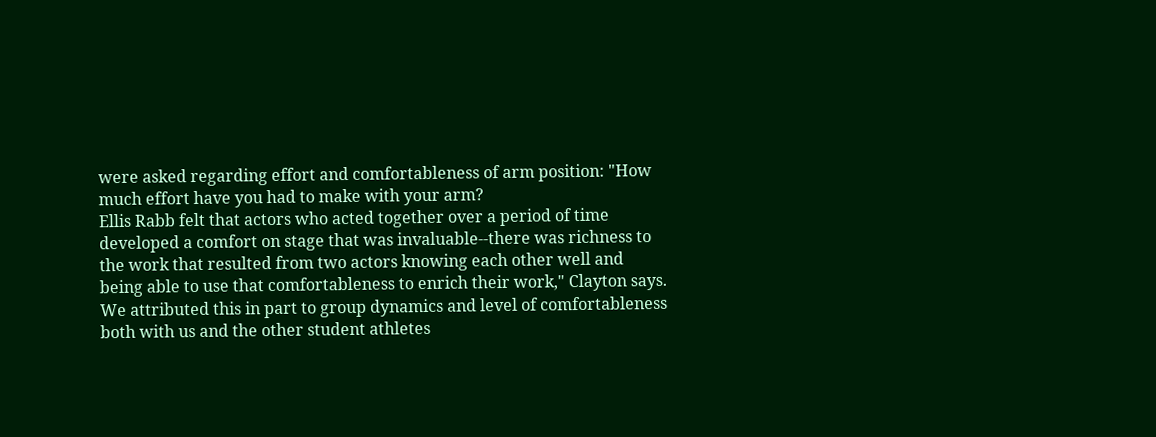were asked regarding effort and comfortableness of arm position: "How much effort have you had to make with your arm?
Ellis Rabb felt that actors who acted together over a period of time developed a comfort on stage that was invaluable--there was richness to the work that resulted from two actors knowing each other well and being able to use that comfortableness to enrich their work," Clayton says.
We attributed this in part to group dynamics and level of comfortableness both with us and the other student athletes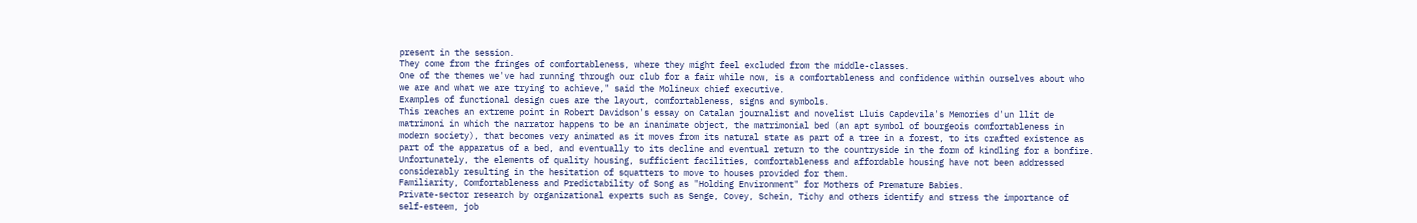present in the session.
They come from the fringes of comfortableness, where they might feel excluded from the middle-classes.
One of the themes we've had running through our club for a fair while now, is a comfortableness and confidence within ourselves about who we are and what we are trying to achieve," said the Molineux chief executive.
Examples of functional design cues are the layout, comfortableness, signs and symbols.
This reaches an extreme point in Robert Davidson's essay on Catalan journalist and novelist Lluis Capdevila's Memories d'un llit de matrimoni in which the narrator happens to be an inanimate object, the matrimonial bed (an apt symbol of bourgeois comfortableness in modern society), that becomes very animated as it moves from its natural state as part of a tree in a forest, to its crafted existence as part of the apparatus of a bed, and eventually to its decline and eventual return to the countryside in the form of kindling for a bonfire.
Unfortunately, the elements of quality housing, sufficient facilities, comfortableness and affordable housing have not been addressed considerably resulting in the hesitation of squatters to move to houses provided for them.
Familiarity, Comfortableness and Predictability of Song as "Holding Environment" for Mothers of Premature Babies.
Private-sector research by organizational experts such as Senge, Covey, Schein, Tichy and others identify and stress the importance of self-esteem, job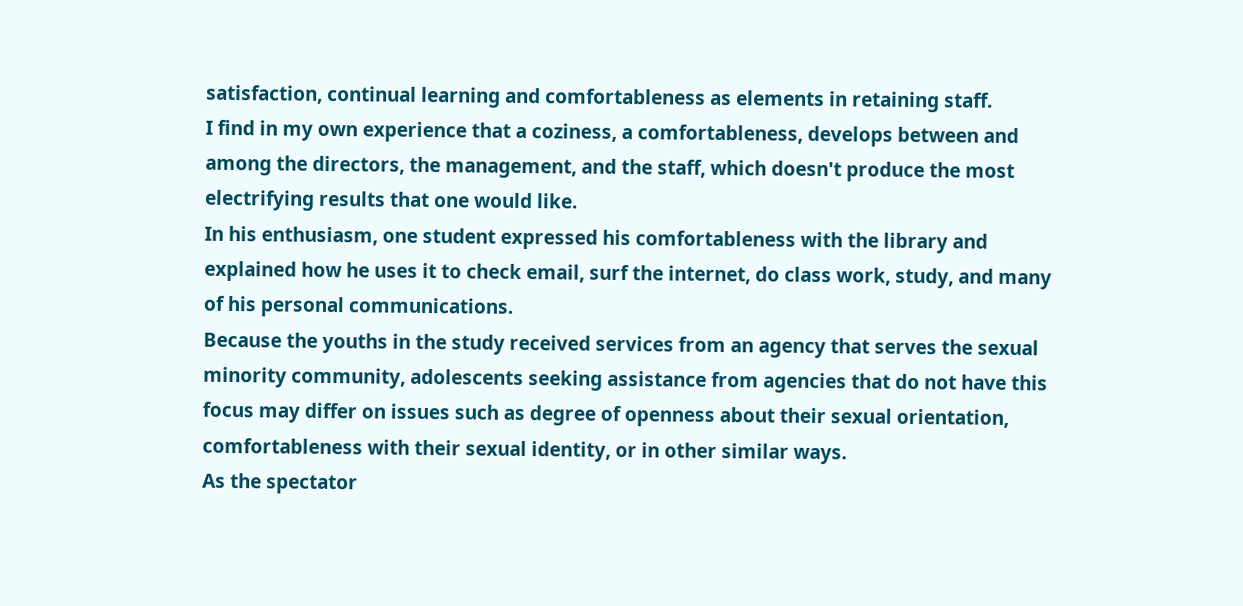satisfaction, continual learning and comfortableness as elements in retaining staff.
I find in my own experience that a coziness, a comfortableness, develops between and among the directors, the management, and the staff, which doesn't produce the most electrifying results that one would like.
In his enthusiasm, one student expressed his comfortableness with the library and explained how he uses it to check email, surf the internet, do class work, study, and many of his personal communications.
Because the youths in the study received services from an agency that serves the sexual minority community, adolescents seeking assistance from agencies that do not have this focus may differ on issues such as degree of openness about their sexual orientation, comfortableness with their sexual identity, or in other similar ways.
As the spectator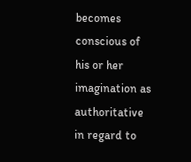becomes conscious of his or her imagination as authoritative in regard to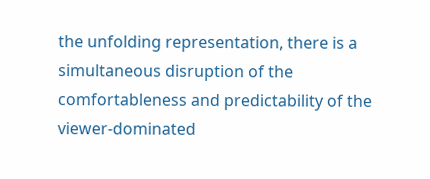the unfolding representation, there is a simultaneous disruption of the comfortableness and predictability of the viewer-dominated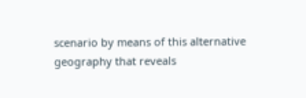scenario by means of this alternative geography that reveals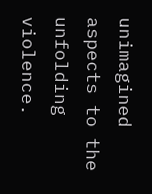unimagined aspects to the unfolding violence.